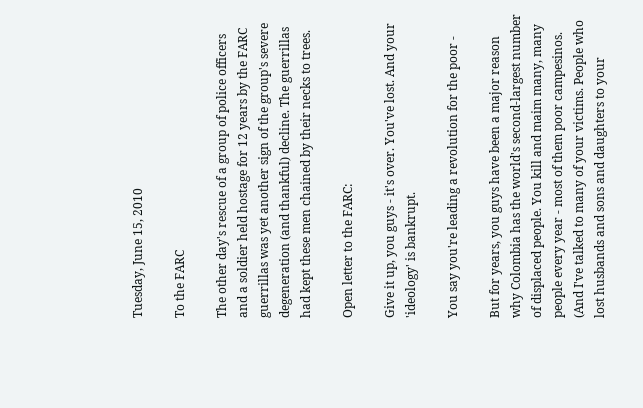Tuesday, June 15, 2010

To the FARC

The other day's rescue of a group of police officers and a soldier held hostage for 12 years by the FARC guerrillas was yet another sign of the group's severe degeneration (and thankful) decline. The guerrillas had kept these men chained by their necks to trees.

Open letter to the FARC:

Give it up, you guys - it's over. You've lost. And your 'ideology' is bankrupt.

You say you're leading a revolution for the poor -

But for years, you guys have been a major reason why Colombia has the world's second-largest number of displaced people. You kill and maim many, many people every year - most of them poor campesinos. (And I've talked to many of your victims. People who lost husbands and sons and daughters to your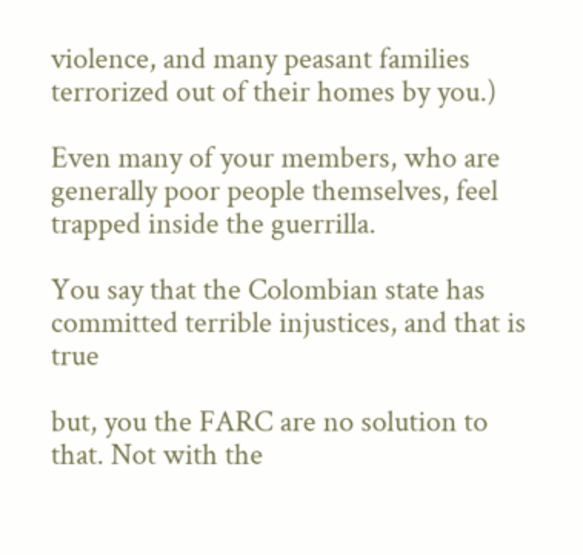violence, and many peasant families terrorized out of their homes by you.)

Even many of your members, who are generally poor people themselves, feel trapped inside the guerrilla.

You say that the Colombian state has committed terrible injustices, and that is true

but, you the FARC are no solution to that. Not with the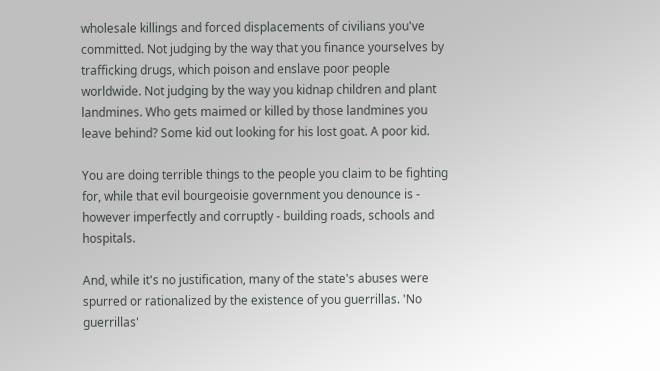wholesale killings and forced displacements of civilians you've committed. Not judging by the way that you finance yourselves by trafficking drugs, which poison and enslave poor people worldwide. Not judging by the way you kidnap children and plant landmines. Who gets maimed or killed by those landmines you leave behind? Some kid out looking for his lost goat. A poor kid.

You are doing terrible things to the people you claim to be fighting for, while that evil bourgeoisie government you denounce is - however imperfectly and corruptly - building roads, schools and hospitals.

And, while it's no justification, many of the state's abuses were spurred or rationalized by the existence of you guerrillas. 'No guerrillas'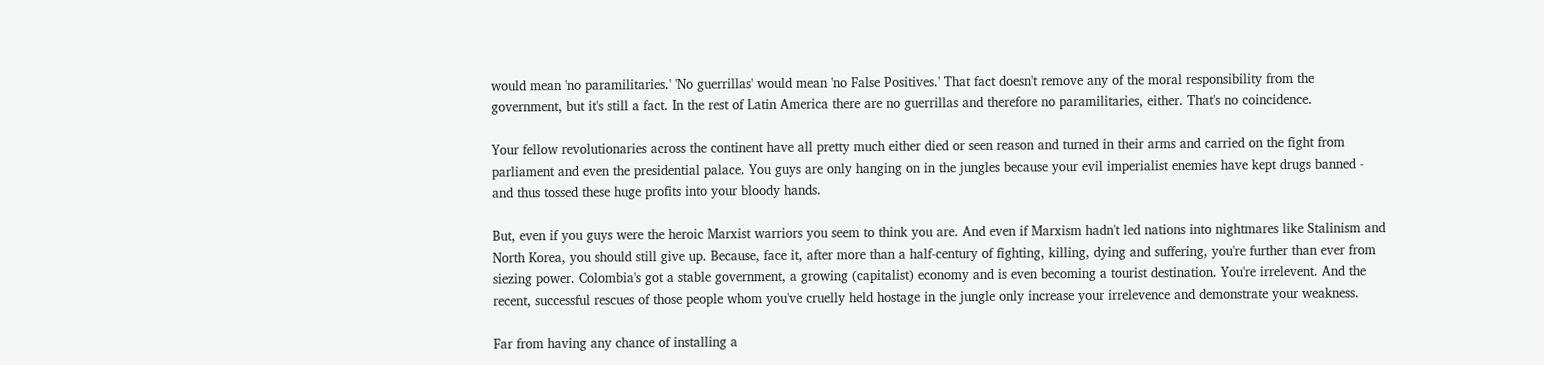would mean 'no paramilitaries.' 'No guerrillas' would mean 'no False Positives.' That fact doesn't remove any of the moral responsibility from the government, but it's still a fact. In the rest of Latin America there are no guerrillas and therefore no paramilitaries, either. That's no coincidence.

Your fellow revolutionaries across the continent have all pretty much either died or seen reason and turned in their arms and carried on the fight from parliament and even the presidential palace. You guys are only hanging on in the jungles because your evil imperialist enemies have kept drugs banned - and thus tossed these huge profits into your bloody hands.

But, even if you guys were the heroic Marxist warriors you seem to think you are. And even if Marxism hadn't led nations into nightmares like Stalinism and North Korea, you should still give up. Because, face it, after more than a half-century of fighting, killing, dying and suffering, you're further than ever from siezing power. Colombia's got a stable government, a growing (capitalist) economy and is even becoming a tourist destination. You're irrelevent. And the recent, successful rescues of those people whom you've cruelly held hostage in the jungle only increase your irrelevence and demonstrate your weakness.

Far from having any chance of installing a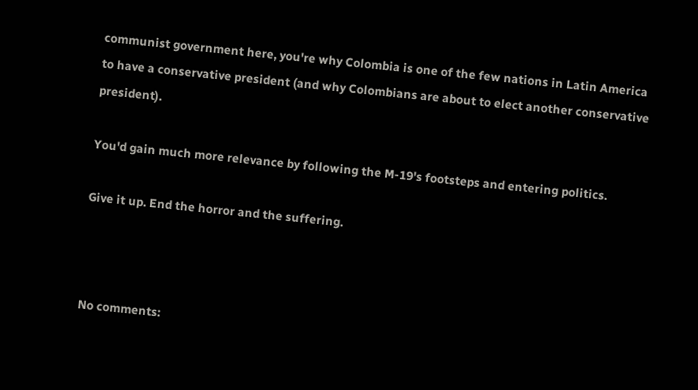communist government here, you're why Colombia is one of the few nations in Latin America to have a conservative president (and why Colombians are about to elect another conservative president).

You'd gain much more relevance by following the M-19's footsteps and entering politics.

Give it up. End the horror and the suffering.



No comments: